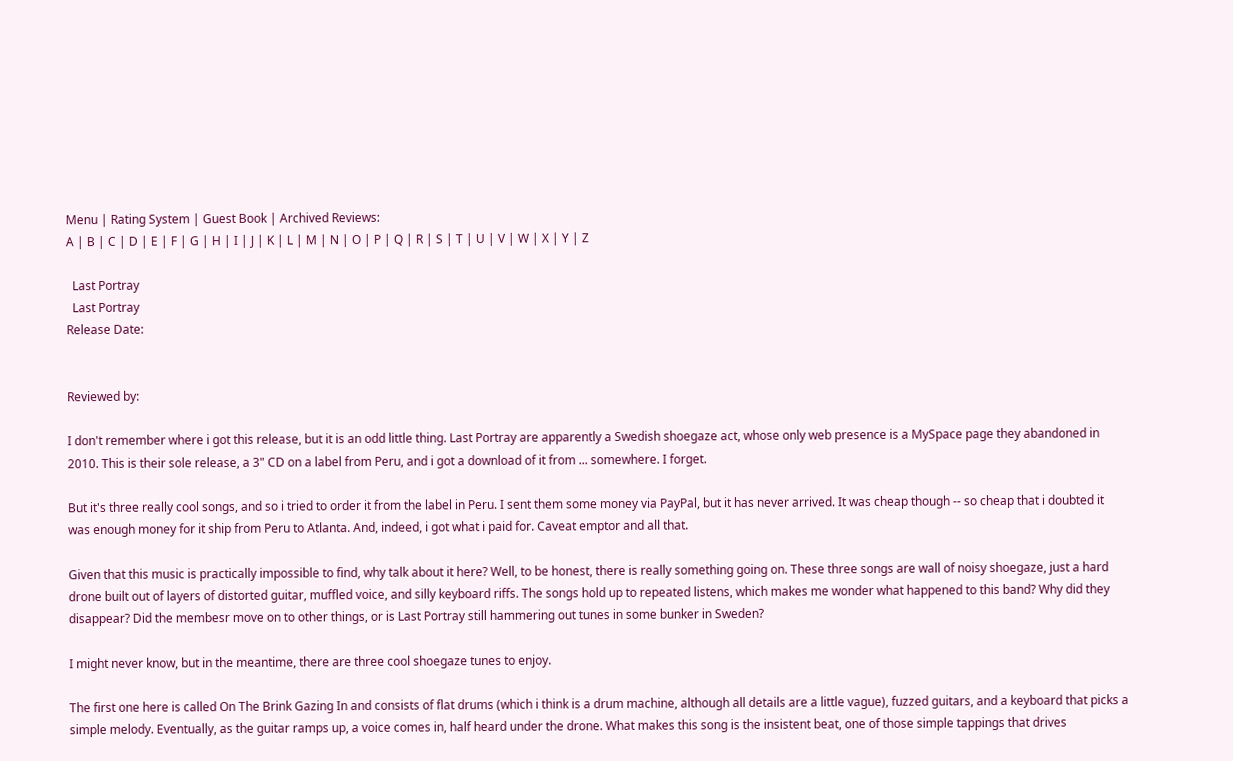Menu | Rating System | Guest Book | Archived Reviews:
A | B | C | D | E | F | G | H | I | J | K | L | M | N | O | P | Q | R | S | T | U | V | W | X | Y | Z

  Last Portray
  Last Portray
Release Date:


Reviewed by:

I don't remember where i got this release, but it is an odd little thing. Last Portray are apparently a Swedish shoegaze act, whose only web presence is a MySpace page they abandoned in 2010. This is their sole release, a 3" CD on a label from Peru, and i got a download of it from ... somewhere. I forget.

But it's three really cool songs, and so i tried to order it from the label in Peru. I sent them some money via PayPal, but it has never arrived. It was cheap though -- so cheap that i doubted it was enough money for it ship from Peru to Atlanta. And, indeed, i got what i paid for. Caveat emptor and all that.

Given that this music is practically impossible to find, why talk about it here? Well, to be honest, there is really something going on. These three songs are wall of noisy shoegaze, just a hard drone built out of layers of distorted guitar, muffled voice, and silly keyboard riffs. The songs hold up to repeated listens, which makes me wonder what happened to this band? Why did they disappear? Did the membesr move on to other things, or is Last Portray still hammering out tunes in some bunker in Sweden?

I might never know, but in the meantime, there are three cool shoegaze tunes to enjoy.

The first one here is called On The Brink Gazing In and consists of flat drums (which i think is a drum machine, although all details are a little vague), fuzzed guitars, and a keyboard that picks a simple melody. Eventually, as the guitar ramps up, a voice comes in, half heard under the drone. What makes this song is the insistent beat, one of those simple tappings that drives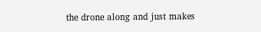the drone along and just makes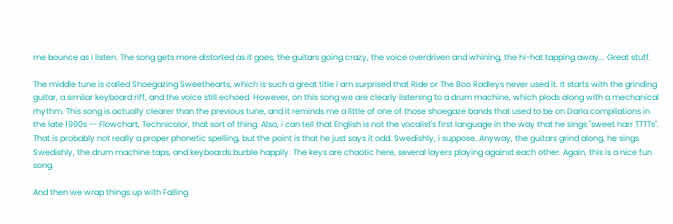me bounce as i listen. The song gets more distorted as it goes, the guitars going crazy, the voice overdriven and whining, the hi-hat tapping away... Great stuff.

The middle tune is called Shoegazing Sweethearts, which is such a great title i am surprised that Ride or The Boo Radleys never used it. It starts with the grinding guitar, a similar keyboard riff, and the voice still echoed. However, on this song we are clearly listening to a drum machine, which plods along with a mechanical rhythm. This song is actually clearer than the previous tune, and it reminds me a little of one of those shoegaze bands that used to be on Darla compilations in the late 1990s -- Flowchart, Technicolor, that sort of thing. Also, i can tell that English is not the vocalist's first language in the way that he sings "sweet harr TTTTs". That is probably not really a proper phonetic spelling, but the point is that he just says it odd. Swedishly, i suppose. Anyway, the guitars grind along, he sings Swedishly, the drum machine taps, and keyboards burble happily. The keys are chaotic here, several layers playing against each other. Again, this is a nice fun song.

And then we wrap things up with Falling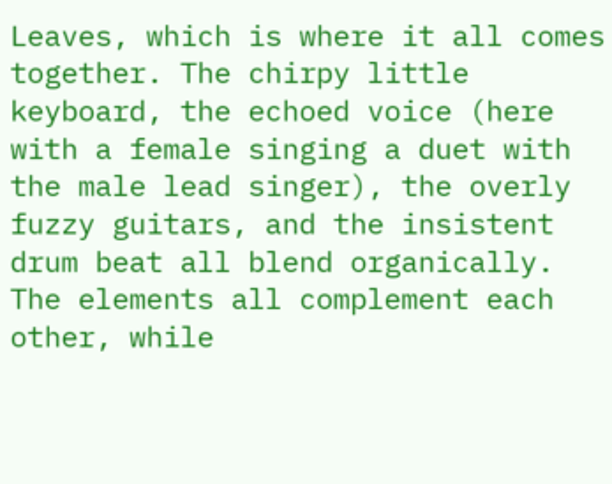Leaves, which is where it all comes together. The chirpy little keyboard, the echoed voice (here with a female singing a duet with the male lead singer), the overly fuzzy guitars, and the insistent drum beat all blend organically. The elements all complement each other, while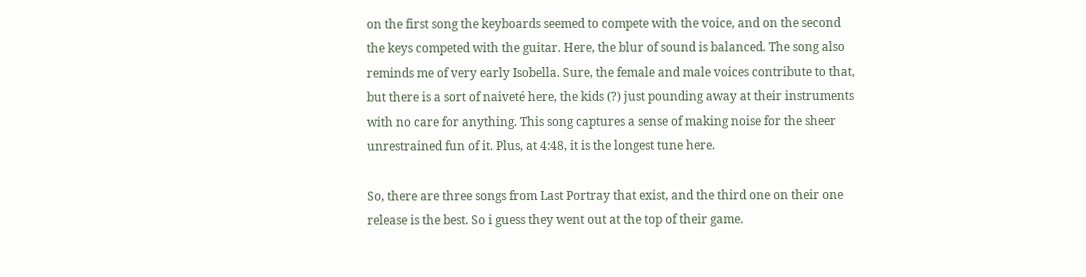on the first song the keyboards seemed to compete with the voice, and on the second the keys competed with the guitar. Here, the blur of sound is balanced. The song also reminds me of very early Isobella. Sure, the female and male voices contribute to that, but there is a sort of naiveté here, the kids (?) just pounding away at their instruments with no care for anything. This song captures a sense of making noise for the sheer unrestrained fun of it. Plus, at 4:48, it is the longest tune here.

So, there are three songs from Last Portray that exist, and the third one on their one release is the best. So i guess they went out at the top of their game.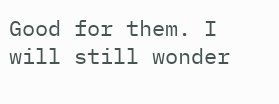Good for them. I will still wonder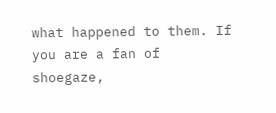what happened to them. If you are a fan of shoegaze,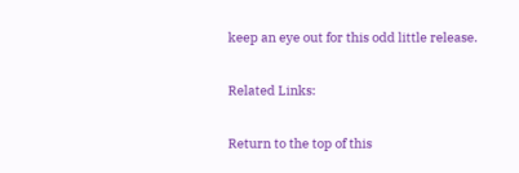keep an eye out for this odd little release.

Related Links:

Return to the top of this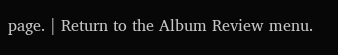page. | Return to the Album Review menu.